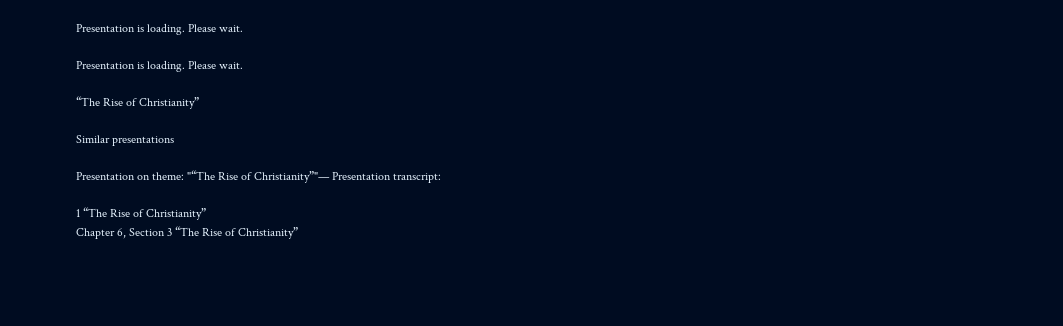Presentation is loading. Please wait.

Presentation is loading. Please wait.

“The Rise of Christianity”

Similar presentations

Presentation on theme: "“The Rise of Christianity”"— Presentation transcript:

1 “The Rise of Christianity”
Chapter 6, Section 3 “The Rise of Christianity”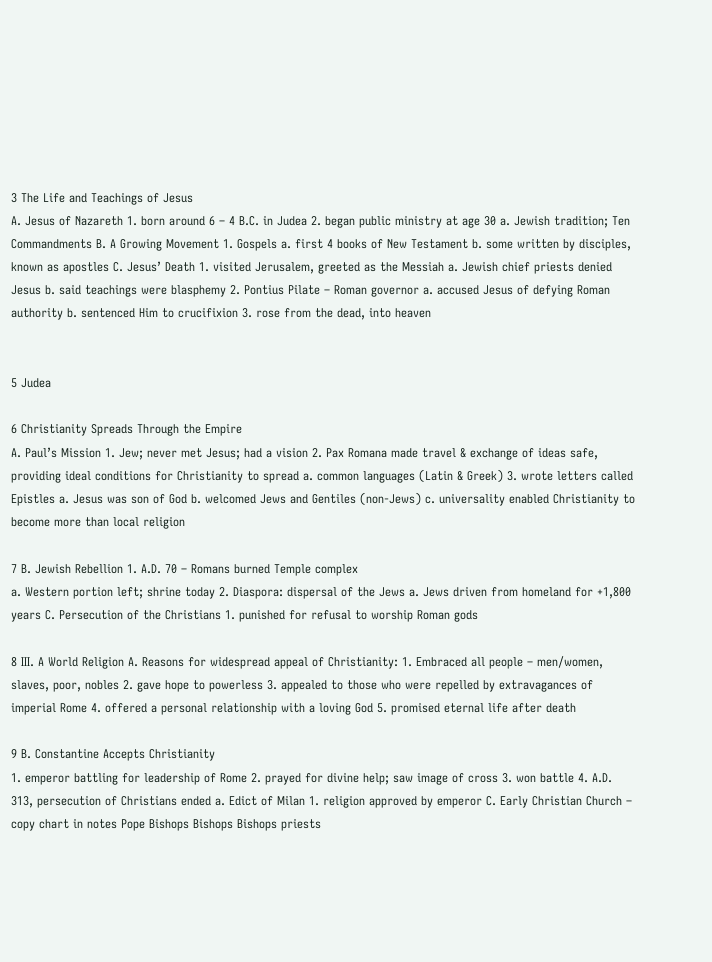3 The Life and Teachings of Jesus
A. Jesus of Nazareth 1. born around 6 – 4 B.C. in Judea 2. began public ministry at age 30 a. Jewish tradition; Ten Commandments B. A Growing Movement 1. Gospels a. first 4 books of New Testament b. some written by disciples, known as apostles C. Jesus’ Death 1. visited Jerusalem, greeted as the Messiah a. Jewish chief priests denied Jesus b. said teachings were blasphemy 2. Pontius Pilate – Roman governor a. accused Jesus of defying Roman authority b. sentenced Him to crucifixion 3. rose from the dead, into heaven


5 Judea

6 Christianity Spreads Through the Empire
A. Paul’s Mission 1. Jew; never met Jesus; had a vision 2. Pax Romana made travel & exchange of ideas safe, providing ideal conditions for Christianity to spread a. common languages (Latin & Greek) 3. wrote letters called Epistles a. Jesus was son of God b. welcomed Jews and Gentiles (non-Jews) c. universality enabled Christianity to become more than local religion

7 B. Jewish Rebellion 1. A.D. 70 – Romans burned Temple complex
a. Western portion left; shrine today 2. Diaspora: dispersal of the Jews a. Jews driven from homeland for +1,800 years C. Persecution of the Christians 1. punished for refusal to worship Roman gods

8 III. A World Religion A. Reasons for widespread appeal of Christianity: 1. Embraced all people – men/women, slaves, poor, nobles 2. gave hope to powerless 3. appealed to those who were repelled by extravagances of imperial Rome 4. offered a personal relationship with a loving God 5. promised eternal life after death

9 B. Constantine Accepts Christianity
1. emperor battling for leadership of Rome 2. prayed for divine help; saw image of cross 3. won battle 4. A.D. 313, persecution of Christians ended a. Edict of Milan 1. religion approved by emperor C. Early Christian Church – copy chart in notes Pope Bishops Bishops Bishops priests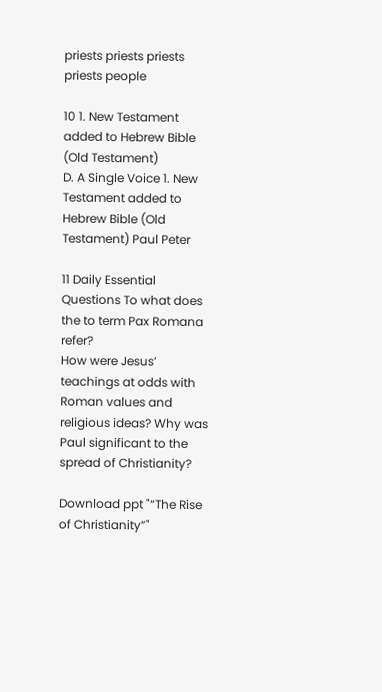priests priests priests priests people

10 1. New Testament added to Hebrew Bible (Old Testament)
D. A Single Voice 1. New Testament added to Hebrew Bible (Old Testament) Paul Peter

11 Daily Essential Questions To what does the to term Pax Romana refer?
How were Jesus’ teachings at odds with Roman values and religious ideas? Why was Paul significant to the spread of Christianity?

Download ppt "“The Rise of Christianity”"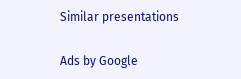Similar presentations

Ads by Google